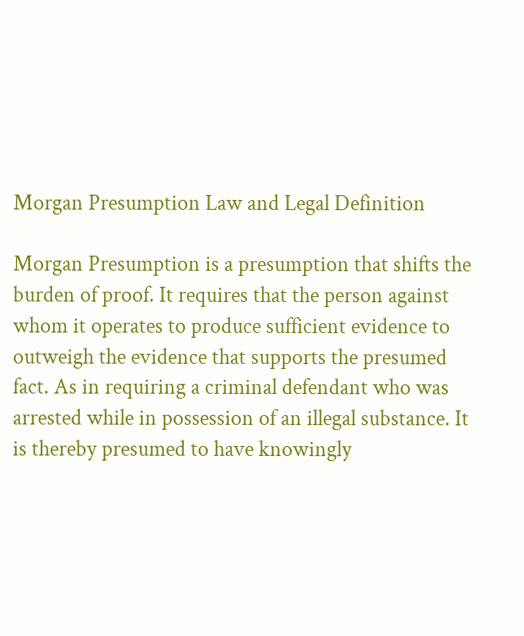Morgan Presumption Law and Legal Definition

Morgan Presumption is a presumption that shifts the burden of proof. It requires that the person against whom it operates to produce sufficient evidence to outweigh the evidence that supports the presumed fact. As in requiring a criminal defendant who was arrested while in possession of an illegal substance. It is thereby presumed to have knowingly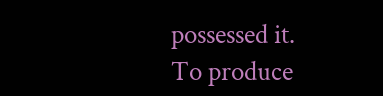possessed it. To produce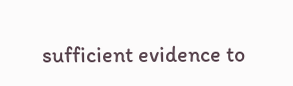sufficient evidence to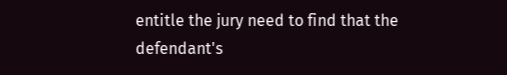entitle the jury need to find that the defendant's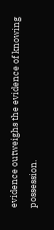evidence outweighs the evidence of knowing possession.